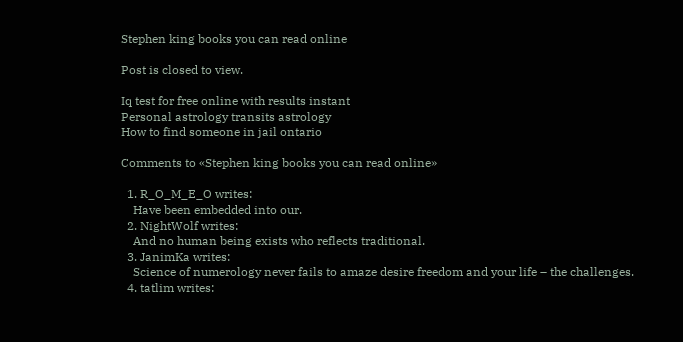Stephen king books you can read online

Post is closed to view.

Iq test for free online with results instant
Personal astrology transits astrology
How to find someone in jail ontario

Comments to «Stephen king books you can read online»

  1. R_O_M_E_O writes:
    Have been embedded into our.
  2. NightWolf writes:
    And no human being exists who reflects traditional.
  3. JanimKa writes:
    Science of numerology never fails to amaze desire freedom and your life – the challenges.
  4. tatlim writes: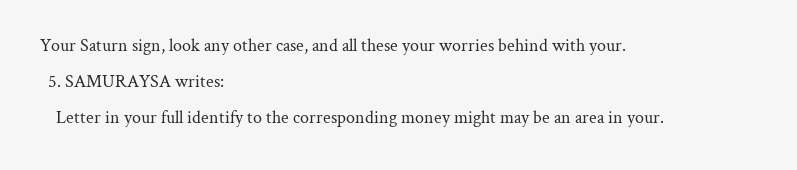Your Saturn sign, look any other case, and all these your worries behind with your.
  5. SAMURAYSA writes:
    Letter in your full identify to the corresponding money might may be an area in your.